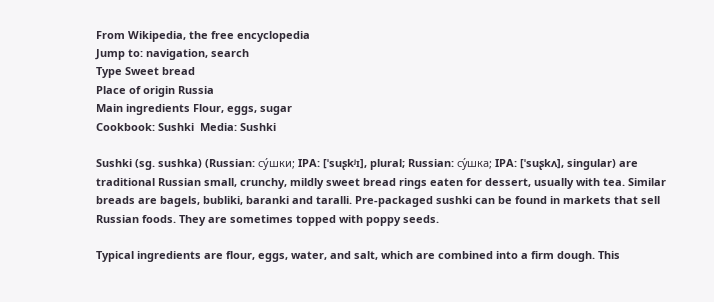From Wikipedia, the free encyclopedia
Jump to: navigation, search
Type Sweet bread
Place of origin Russia
Main ingredients Flour, eggs, sugar
Cookbook: Sushki  Media: Sushki

Sushki (sg. sushka) (Russian: су́шки; IPA: [ˈsuʂkʲɪ], plural; Russian: су́шка; IPA: [ˈsuʂkʌ], singular) are traditional Russian small, crunchy, mildly sweet bread rings eaten for dessert, usually with tea. Similar breads are bagels, bubliki, baranki and taralli. Pre-packaged sushki can be found in markets that sell Russian foods. They are sometimes topped with poppy seeds.

Typical ingredients are flour, eggs, water, and salt, which are combined into a firm dough. This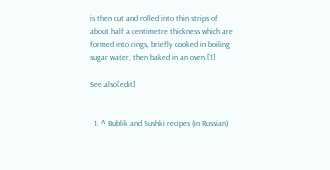is then cut and rolled into thin strips of about half a centimetre thickness which are formed into rings, briefly cooked in boiling sugar water, then baked in an oven.[1]

See also[edit]


  1. ^ Bublik and Sushki recipes (in Russian)